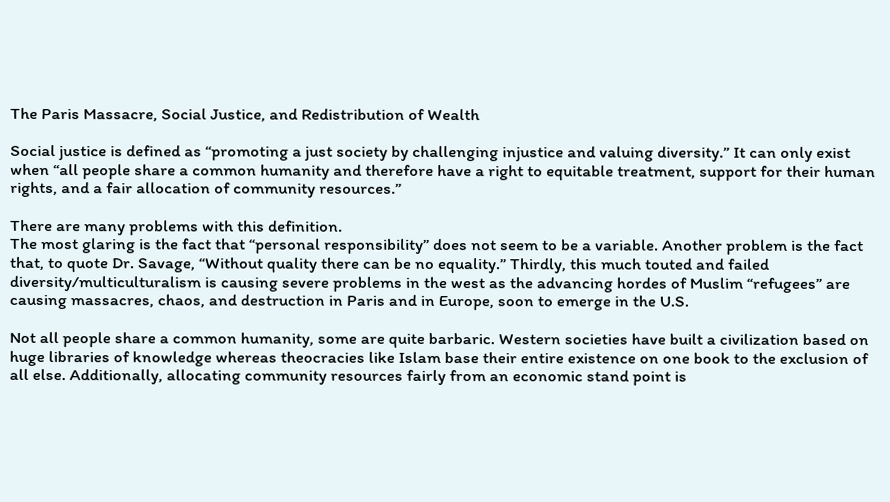The Paris Massacre, Social Justice, and Redistribution of Wealth

Social justice is defined as “promoting a just society by challenging injustice and valuing diversity.” It can only exist when “all people share a common humanity and therefore have a right to equitable treatment, support for their human rights, and a fair allocation of community resources.”

There are many problems with this definition.
The most glaring is the fact that “personal responsibility” does not seem to be a variable. Another problem is the fact that, to quote Dr. Savage, “Without quality there can be no equality.” Thirdly, this much touted and failed diversity/multiculturalism is causing severe problems in the west as the advancing hordes of Muslim “refugees” are causing massacres, chaos, and destruction in Paris and in Europe, soon to emerge in the U.S.

Not all people share a common humanity, some are quite barbaric. Western societies have built a civilization based on huge libraries of knowledge whereas theocracies like Islam base their entire existence on one book to the exclusion of all else. Additionally, allocating community resources fairly from an economic stand point is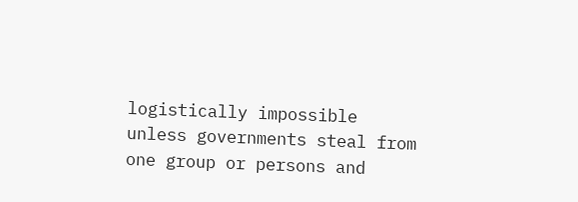logistically impossible unless governments steal from one group or persons and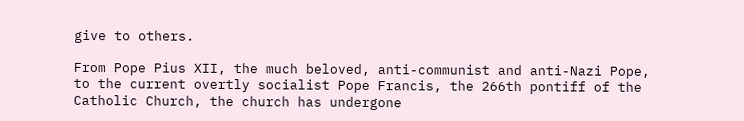give to others.

From Pope Pius XII, the much beloved, anti-communist and anti-Nazi Pope, to the current overtly socialist Pope Francis, the 266th pontiff of the Catholic Church, the church has undergone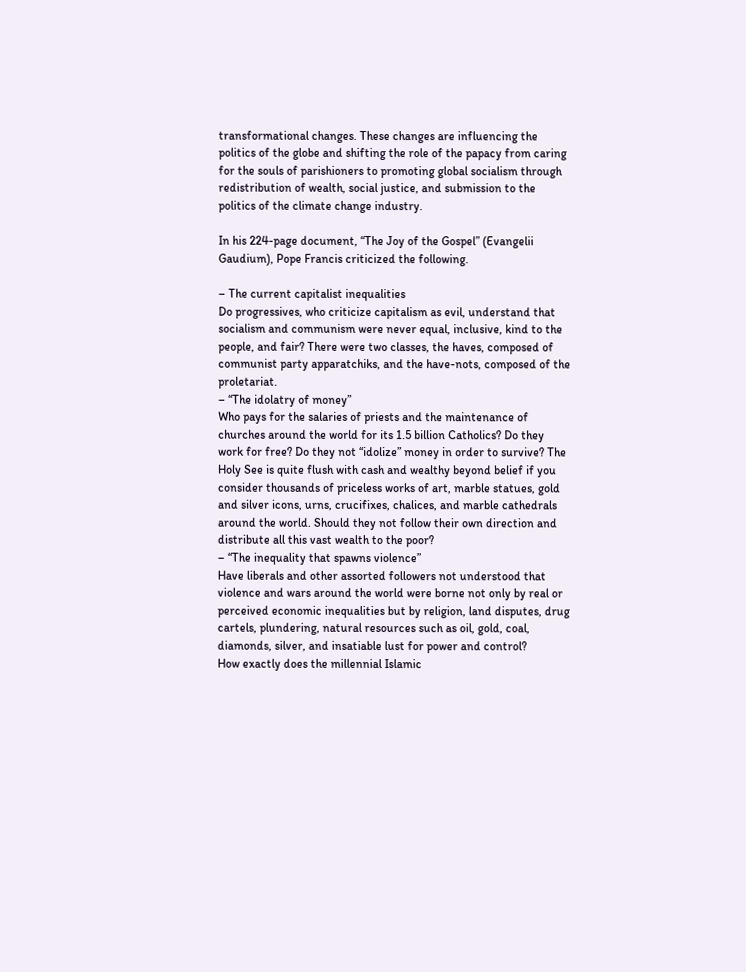transformational changes. These changes are influencing the politics of the globe and shifting the role of the papacy from caring for the souls of parishioners to promoting global socialism through redistribution of wealth, social justice, and submission to the politics of the climate change industry.

In his 224-page document, “The Joy of the Gospel” (Evangelii Gaudium), Pope Francis criticized the following.

– The current capitalist inequalities
Do progressives, who criticize capitalism as evil, understand that socialism and communism were never equal, inclusive, kind to the people, and fair? There were two classes, the haves, composed of communist party apparatchiks, and the have-nots, composed of the proletariat.
– “The idolatry of money”
Who pays for the salaries of priests and the maintenance of churches around the world for its 1.5 billion Catholics? Do they work for free? Do they not “idolize” money in order to survive? The Holy See is quite flush with cash and wealthy beyond belief if you consider thousands of priceless works of art, marble statues, gold and silver icons, urns, crucifixes, chalices, and marble cathedrals around the world. Should they not follow their own direction and distribute all this vast wealth to the poor?
– “The inequality that spawns violence”
Have liberals and other assorted followers not understood that violence and wars around the world were borne not only by real or perceived economic inequalities but by religion, land disputes, drug cartels, plundering, natural resources such as oil, gold, coal, diamonds, silver, and insatiable lust for power and control?
How exactly does the millennial Islamic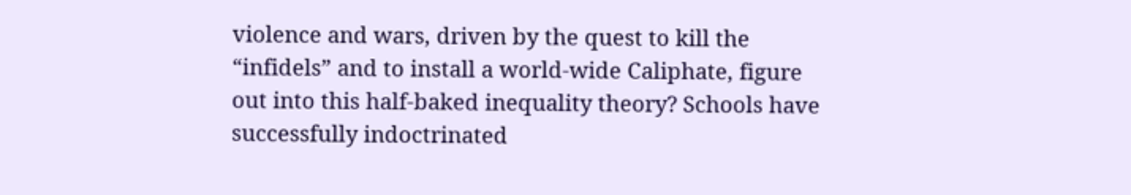violence and wars, driven by the quest to kill the “infidels” and to install a world-wide Caliphate, figure out into this half-baked inequality theory? Schools have successfully indoctrinated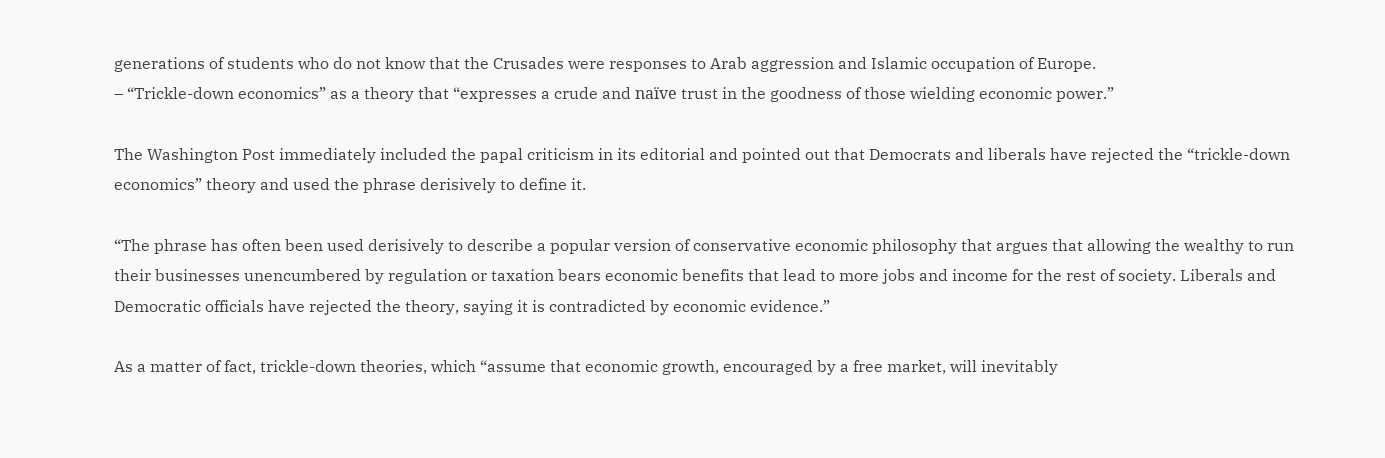generations of students who do not know that the Crusades were responses to Arab aggression and Islamic occupation of Europe.
– “Trickle-down economics” as a theory that “expresses a crude and naïve trust in the goodness of those wielding economic power.”

The Washington Post immediately included the papal criticism in its editorial and pointed out that Democrats and liberals have rejected the “trickle-down economics” theory and used the phrase derisively to define it.

“The phrase has often been used derisively to describe a popular version of conservative economic philosophy that argues that allowing the wealthy to run their businesses unencumbered by regulation or taxation bears economic benefits that lead to more jobs and income for the rest of society. Liberals and Democratic officials have rejected the theory, saying it is contradicted by economic evidence.”

As a matter of fact, trickle-down theories, which “assume that economic growth, encouraged by a free market, will inevitably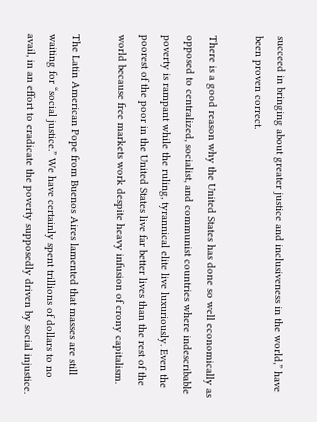succeed in bringing about greater justice and inclusiveness in the world,” have been proven correct.

There is a good reason why the United States has done so well economically as opposed to centralized, socialist, and communist countries where indescribable poverty is rampant while the ruling, tyrannical elite live luxuriously. Even the poorest of the poor in the United States live far better lives than the rest of the world because free markets work despite heavy infusion of crony capitalism.

The Latin American Pope from Buenos Aires lamented that masses are still waiting for “social justice.” We have certainly spent trillions of dollars to no avail, in an effort to eradicate the poverty supposedly driven by social injustice.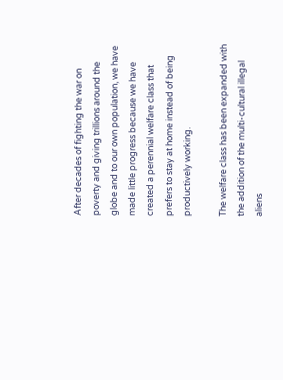After decades of fighting the war on poverty and giving trillions around the globe and to our own population, we have made little progress because we have created a perennial welfare class that prefers to stay at home instead of being productively working.

The welfare class has been expanded with the addition of the multi-cultural illegal aliens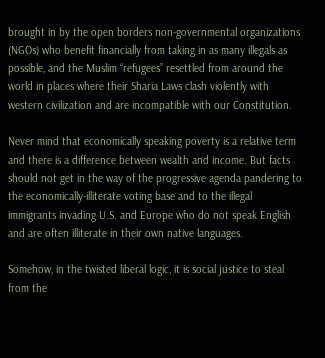brought in by the open borders non-governmental organizations (NGOs) who benefit financially from taking in as many illegals as possible, and the Muslim “refugees” resettled from around the world in places where their Sharia Laws clash violently with western civilization and are incompatible with our Constitution.

Never mind that economically speaking poverty is a relative term and there is a difference between wealth and income. But facts should not get in the way of the progressive agenda pandering to the economically-illiterate voting base and to the illegal immigrants invading U.S. and Europe who do not speak English and are often illiterate in their own native languages.

Somehow, in the twisted liberal logic, it is social justice to steal from the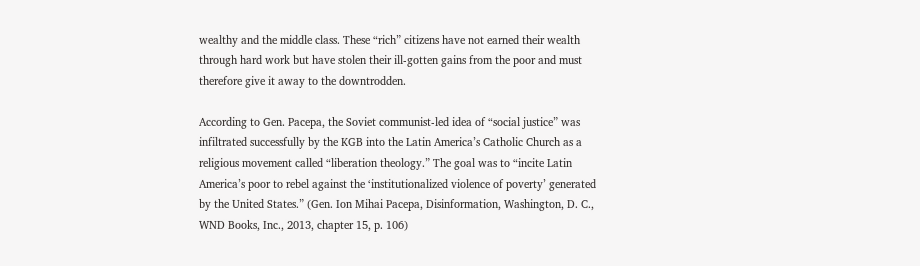wealthy and the middle class. These “rich” citizens have not earned their wealth through hard work but have stolen their ill-gotten gains from the poor and must therefore give it away to the downtrodden.

According to Gen. Pacepa, the Soviet communist-led idea of “social justice” was infiltrated successfully by the KGB into the Latin America’s Catholic Church as a religious movement called “liberation theology.” The goal was to “incite Latin America’s poor to rebel against the ‘institutionalized violence of poverty’ generated by the United States.” (Gen. Ion Mihai Pacepa, Disinformation, Washington, D. C., WND Books, Inc., 2013, chapter 15, p. 106)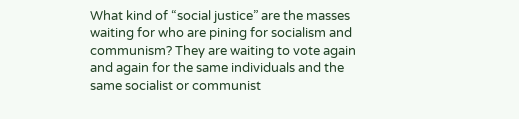What kind of “social justice” are the masses waiting for who are pining for socialism and communism? They are waiting to vote again and again for the same individuals and the same socialist or communist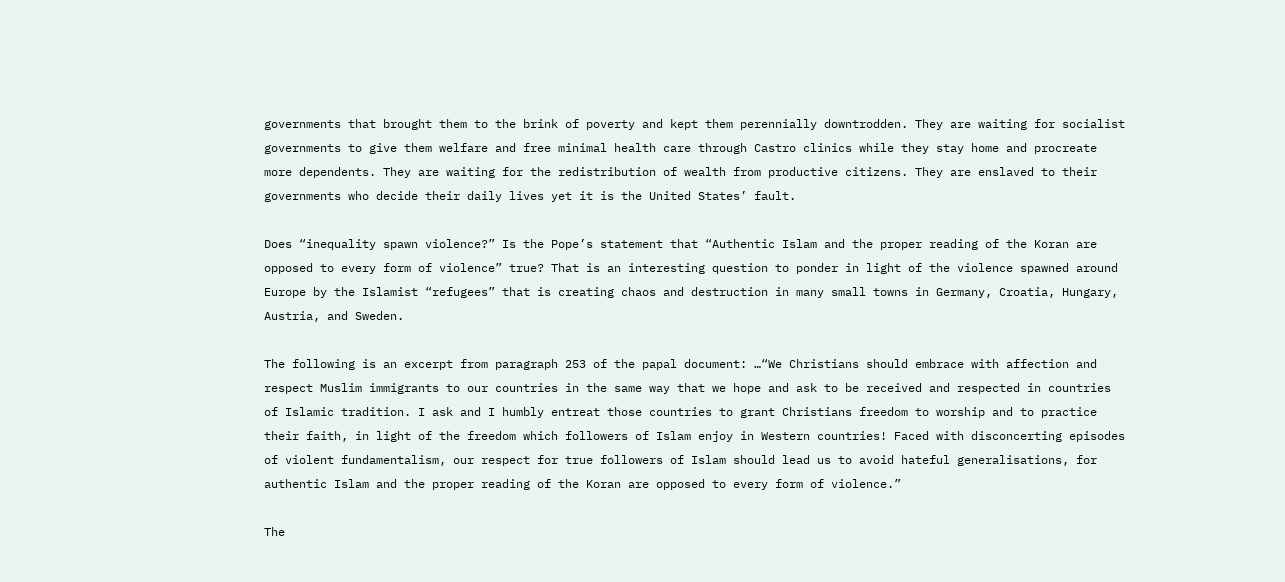governments that brought them to the brink of poverty and kept them perennially downtrodden. They are waiting for socialist governments to give them welfare and free minimal health care through Castro clinics while they stay home and procreate more dependents. They are waiting for the redistribution of wealth from productive citizens. They are enslaved to their governments who decide their daily lives yet it is the United States’ fault.

Does “inequality spawn violence?” Is the Pope’s statement that “Authentic Islam and the proper reading of the Koran are opposed to every form of violence” true? That is an interesting question to ponder in light of the violence spawned around Europe by the Islamist “refugees” that is creating chaos and destruction in many small towns in Germany, Croatia, Hungary, Austria, and Sweden.

The following is an excerpt from paragraph 253 of the papal document: …“We Christians should embrace with affection and respect Muslim immigrants to our countries in the same way that we hope and ask to be received and respected in countries of Islamic tradition. I ask and I humbly entreat those countries to grant Christians freedom to worship and to practice their faith, in light of the freedom which followers of Islam enjoy in Western countries! Faced with disconcerting episodes of violent fundamentalism, our respect for true followers of Islam should lead us to avoid hateful generalisations, for authentic Islam and the proper reading of the Koran are opposed to every form of violence.”

The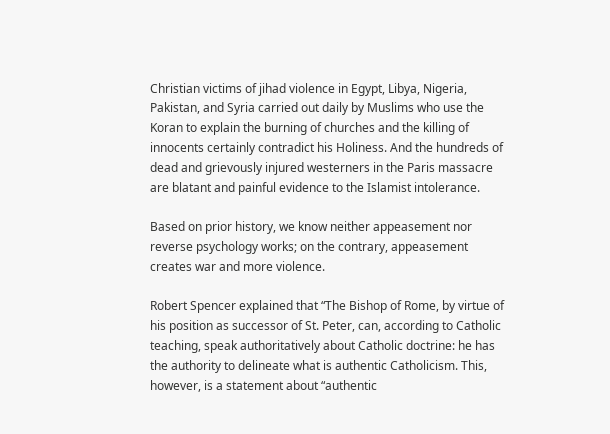Christian victims of jihad violence in Egypt, Libya, Nigeria, Pakistan, and Syria carried out daily by Muslims who use the Koran to explain the burning of churches and the killing of innocents certainly contradict his Holiness. And the hundreds of dead and grievously injured westerners in the Paris massacre are blatant and painful evidence to the Islamist intolerance.

Based on prior history, we know neither appeasement nor reverse psychology works; on the contrary, appeasement creates war and more violence.

Robert Spencer explained that “The Bishop of Rome, by virtue of his position as successor of St. Peter, can, according to Catholic teaching, speak authoritatively about Catholic doctrine: he has the authority to delineate what is authentic Catholicism. This, however, is a statement about “authentic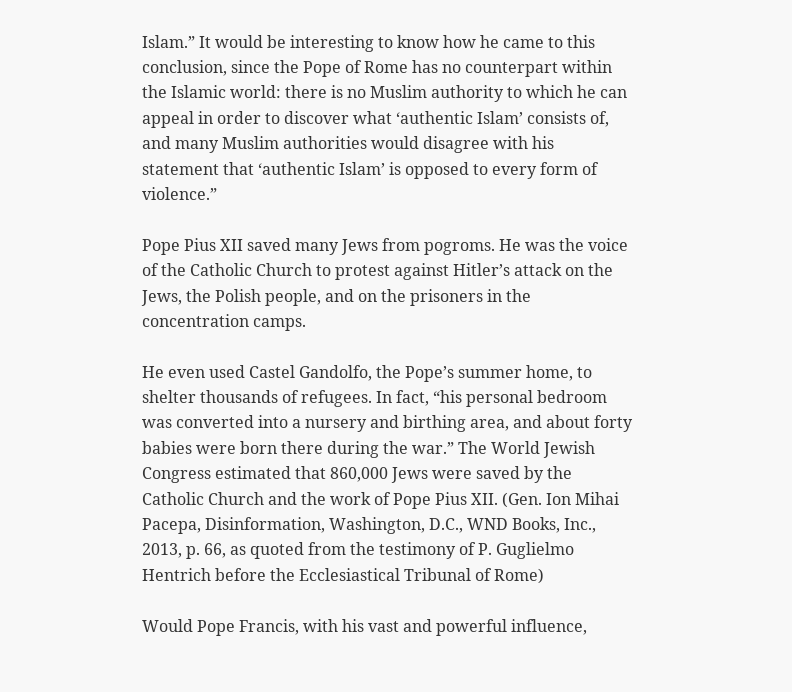Islam.” It would be interesting to know how he came to this conclusion, since the Pope of Rome has no counterpart within the Islamic world: there is no Muslim authority to which he can appeal in order to discover what ‘authentic Islam’ consists of, and many Muslim authorities would disagree with his statement that ‘authentic Islam’ is opposed to every form of violence.”

Pope Pius XII saved many Jews from pogroms. He was the voice of the Catholic Church to protest against Hitler’s attack on the Jews, the Polish people, and on the prisoners in the concentration camps.

He even used Castel Gandolfo, the Pope’s summer home, to shelter thousands of refugees. In fact, “his personal bedroom was converted into a nursery and birthing area, and about forty babies were born there during the war.” The World Jewish Congress estimated that 860,000 Jews were saved by the Catholic Church and the work of Pope Pius XII. (Gen. Ion Mihai Pacepa, Disinformation, Washington, D.C., WND Books, Inc., 2013, p. 66, as quoted from the testimony of P. Guglielmo Hentrich before the Ecclesiastical Tribunal of Rome)

Would Pope Francis, with his vast and powerful influence,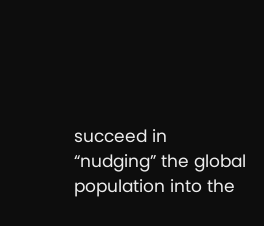succeed in “nudging” the global population into the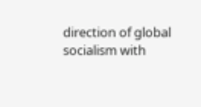direction of global socialism with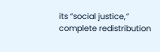its “social justice,” complete redistribution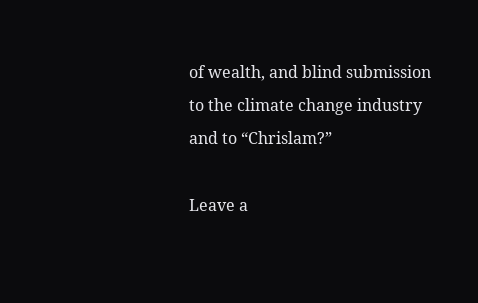of wealth, and blind submission to the climate change industry and to “Chrislam?”

Leave a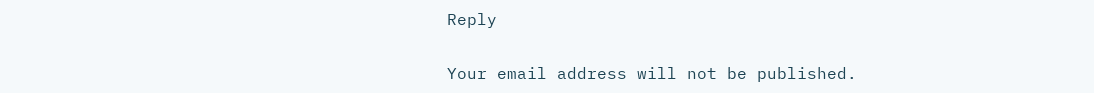Reply

Your email address will not be published.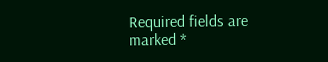Required fields are marked *